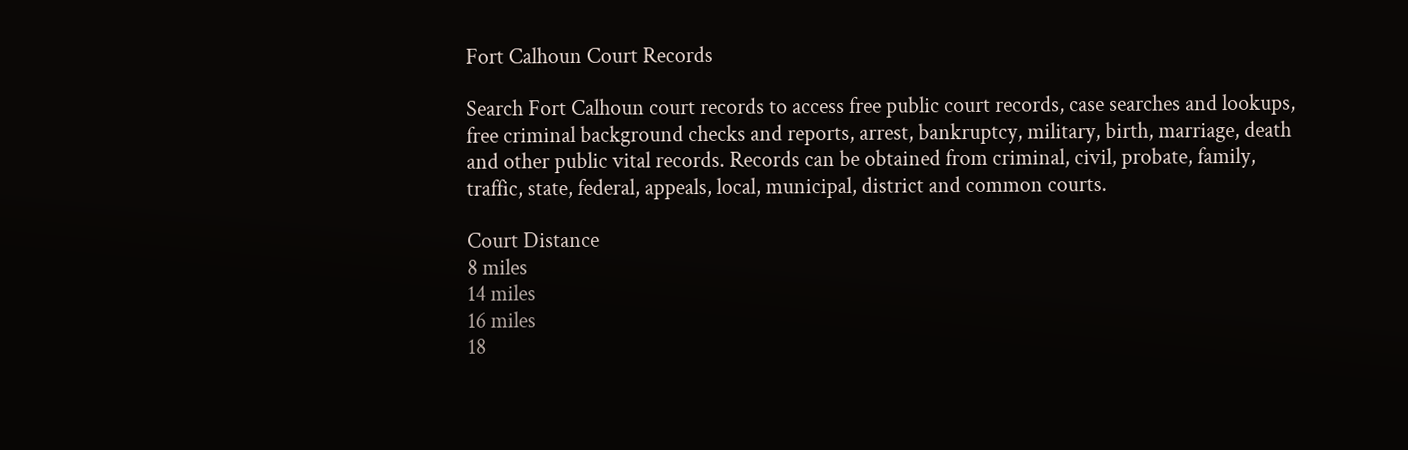Fort Calhoun Court Records

Search Fort Calhoun court records to access free public court records, case searches and lookups, free criminal background checks and reports, arrest, bankruptcy, military, birth, marriage, death and other public vital records. Records can be obtained from criminal, civil, probate, family, traffic, state, federal, appeals, local, municipal, district and common courts.

Court Distance
8 miles
14 miles
16 miles
18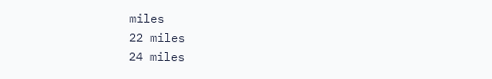miles
22 miles
24 miles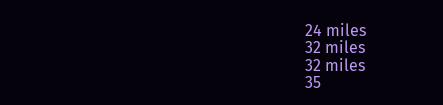24 miles
32 miles
32 miles
35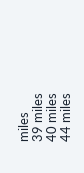miles
39 miles
40 miles
44 miles